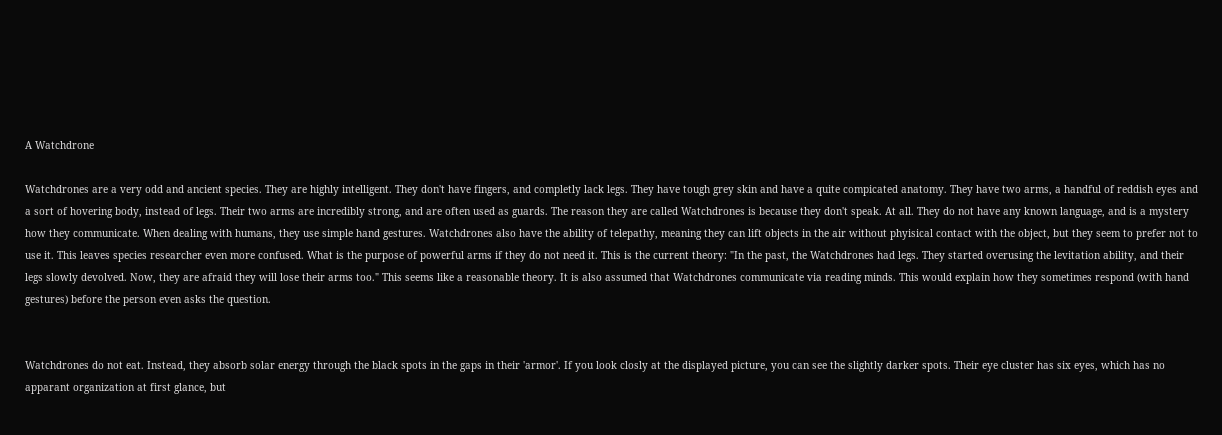A Watchdrone

Watchdrones are a very odd and ancient species. They are highly intelligent. They don't have fingers, and completly lack legs. They have tough grey skin and have a quite compicated anatomy. They have two arms, a handful of reddish eyes and a sort of hovering body, instead of legs. Their two arms are incredibly strong, and are often used as guards. The reason they are called Watchdrones is because they don't speak. At all. They do not have any known language, and is a mystery how they communicate. When dealing with humans, they use simple hand gestures. Watchdrones also have the ability of telepathy, meaning they can lift objects in the air without phyisical contact with the object, but they seem to prefer not to use it. This leaves species researcher even more confused. What is the purpose of powerful arms if they do not need it. This is the current theory: "In the past, the Watchdrones had legs. They started overusing the levitation ability, and their legs slowly devolved. Now, they are afraid they will lose their arms too." This seems like a reasonable theory. It is also assumed that Watchdrones communicate via reading minds. This would explain how they sometimes respond (with hand gestures) before the person even asks the question.


Watchdrones do not eat. Instead, they absorb solar energy through the black spots in the gaps in their 'armor'. If you look closly at the displayed picture, you can see the slightly darker spots. Their eye cluster has six eyes, which has no apparant organization at first glance, but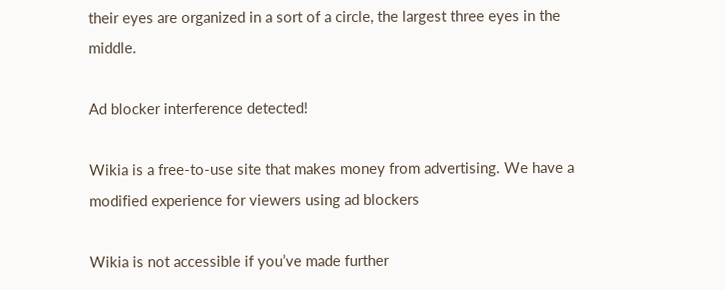their eyes are organized in a sort of a circle, the largest three eyes in the middle.

Ad blocker interference detected!

Wikia is a free-to-use site that makes money from advertising. We have a modified experience for viewers using ad blockers

Wikia is not accessible if you’ve made further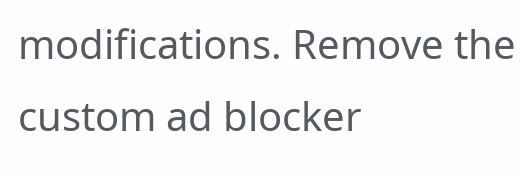modifications. Remove the custom ad blocker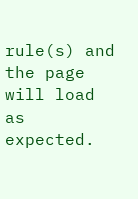rule(s) and the page will load as expected.